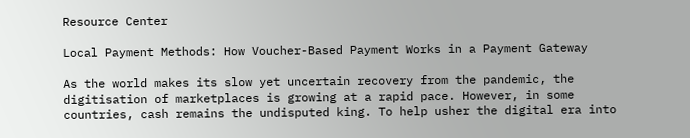Resource Center

Local Payment Methods: How Voucher-Based Payment Works in a Payment Gateway

As the world makes its slow yet uncertain recovery from the pandemic, the digitisation of marketplaces is growing at a rapid pace. However, in some countries, cash remains the undisputed king. To help usher the digital era into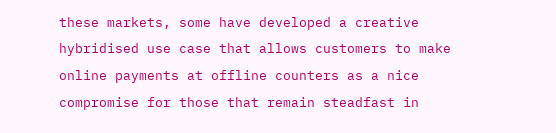these markets, some have developed a creative hybridised use case that allows customers to make online payments at offline counters as a nice compromise for those that remain steadfast in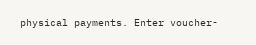physical payments. Enter voucher-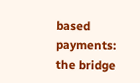based payments: the bridge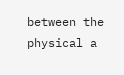between the physical a